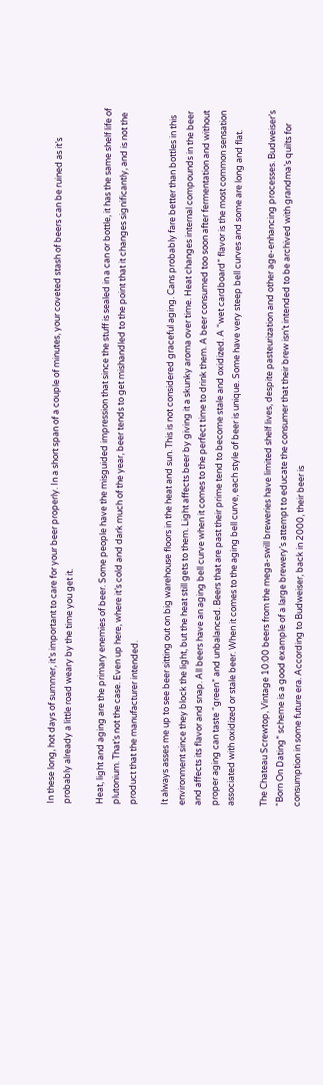In these long, hot days of summer, it’s important to care for your beer properly. In a short span of a couple of minutes, your coveted stash of beers can be ruined as it’s probably already a little road weary by the time you get it.

Heat, light and aging are the primary enemies of beer. Some people have the misguided impression that since the stuff is sealed in a can or bottle, it has the same shelf life of plutonium. That’s not the case. Even up here, where it’s cold and dark much of the year, beer tends to get mishandled to the point that it changes significantly, and is not the product that the manufacturer intended.

It always asses me up to see beer sitting out on big warehouse floors in the heat and sun. This is not considered graceful aging. Cans probably fare better than bottles in this environment since they block the light, but the heat still gets to them. Light affects beer by giving it a skunky aroma over time. Heat changes internal compounds in the beer and affects its flavor and snap. All beers have an aging bell curve when it comes to the perfect time to drink them. A beer consumed too soon after fermentation and without proper aging can taste “green” and unbalanced. Beers that are past their prime tend to become stale and oxidized. A “wet cardboard” flavor is the most common sensation associated with oxidized or stale beer. When it comes to the aging bell curve, each style of beer is unique. Some have very steep bell curves and some are long and flat.

The Chateau Screwtop, Vintage 10:00 beers from the mega-swill breweries have limited shelf lives, despite pasteurization and other age-enhancing processes. Budweiser’s “Born On Dating” scheme is a good example of a large brewery’s attempt to educate the consumer that their brew isn’t intended to be archived with grandma’s quilts for consumption in some future era. According to Budweiser, back in 2000, their beer is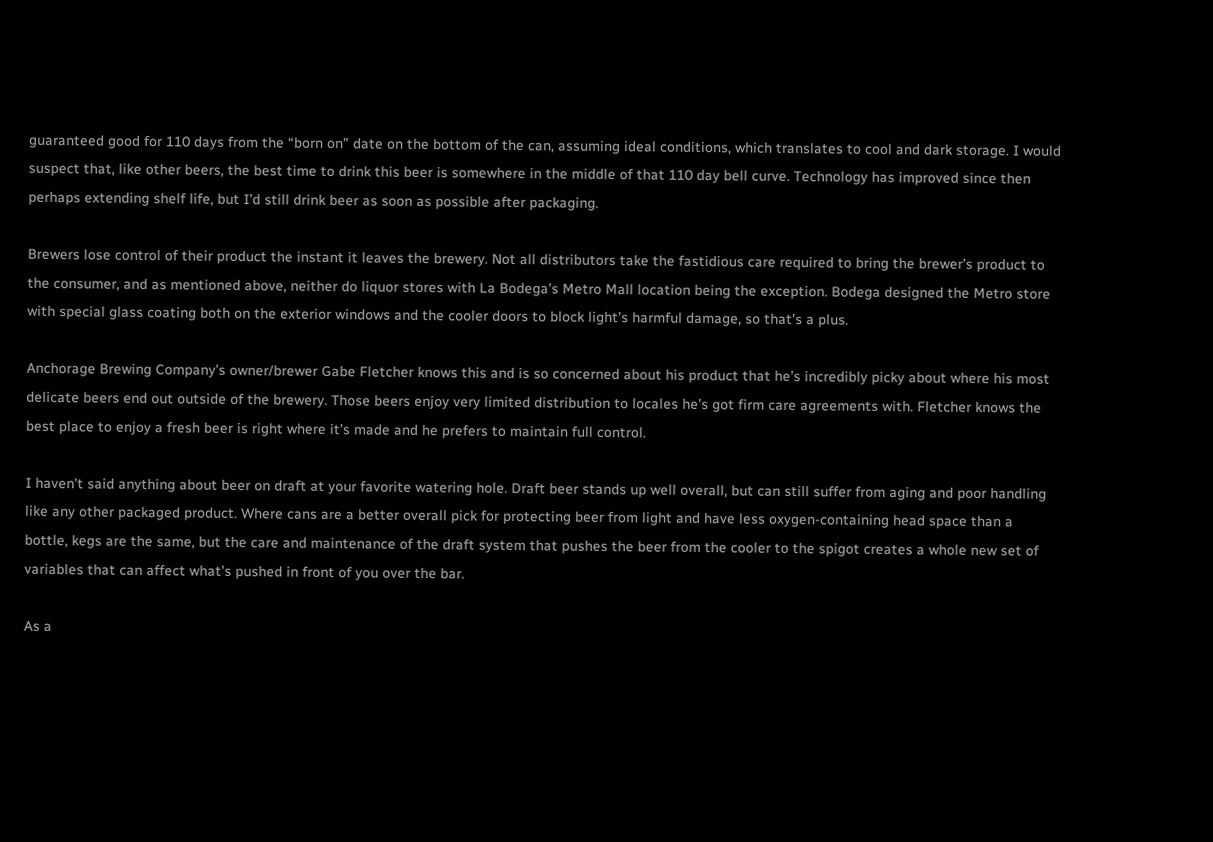guaranteed good for 110 days from the “born on” date on the bottom of the can, assuming ideal conditions, which translates to cool and dark storage. I would suspect that, like other beers, the best time to drink this beer is somewhere in the middle of that 110 day bell curve. Technology has improved since then perhaps extending shelf life, but I’d still drink beer as soon as possible after packaging.

Brewers lose control of their product the instant it leaves the brewery. Not all distributors take the fastidious care required to bring the brewer’s product to the consumer, and as mentioned above, neither do liquor stores with La Bodega’s Metro Mall location being the exception. Bodega designed the Metro store with special glass coating both on the exterior windows and the cooler doors to block light’s harmful damage, so that’s a plus.

Anchorage Brewing Company’s owner/brewer Gabe Fletcher knows this and is so concerned about his product that he’s incredibly picky about where his most delicate beers end out outside of the brewery. Those beers enjoy very limited distribution to locales he’s got firm care agreements with. Fletcher knows the best place to enjoy a fresh beer is right where it’s made and he prefers to maintain full control.

I haven’t said anything about beer on draft at your favorite watering hole. Draft beer stands up well overall, but can still suffer from aging and poor handling like any other packaged product. Where cans are a better overall pick for protecting beer from light and have less oxygen-containing head space than a bottle, kegs are the same, but the care and maintenance of the draft system that pushes the beer from the cooler to the spigot creates a whole new set of variables that can affect what’s pushed in front of you over the bar.

As a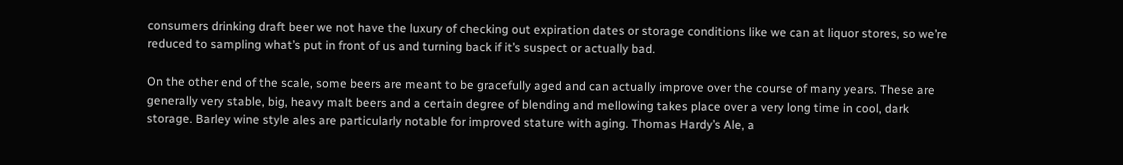consumers drinking draft beer we not have the luxury of checking out expiration dates or storage conditions like we can at liquor stores, so we’re reduced to sampling what’s put in front of us and turning back if it’s suspect or actually bad.

On the other end of the scale, some beers are meant to be gracefully aged and can actually improve over the course of many years. These are generally very stable, big, heavy malt beers and a certain degree of blending and mellowing takes place over a very long time in cool, dark storage. Barley wine style ales are particularly notable for improved stature with aging. Thomas Hardy’s Ale, a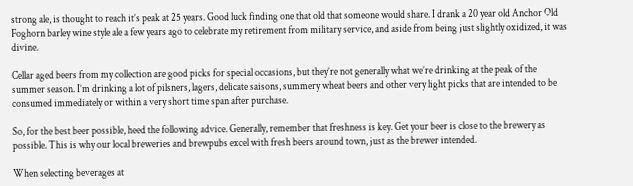strong ale, is thought to reach it’s peak at 25 years. Good luck finding one that old that someone would share. I drank a 20 year old Anchor Old Foghorn barley wine style ale a few years ago to celebrate my retirement from military service, and aside from being just slightly oxidized, it was divine.

Cellar aged beers from my collection are good picks for special occasions, but they’re not generally what we’re drinking at the peak of the summer season. I’m drinking a lot of pilsners, lagers, delicate saisons, summery wheat beers and other very light picks that are intended to be consumed immediately or within a very short time span after purchase.

So, for the best beer possible, heed the following advice. Generally, remember that freshness is key. Get your beer is close to the brewery as possible. This is why our local breweries and brewpubs excel with fresh beers around town, just as the brewer intended.

When selecting beverages at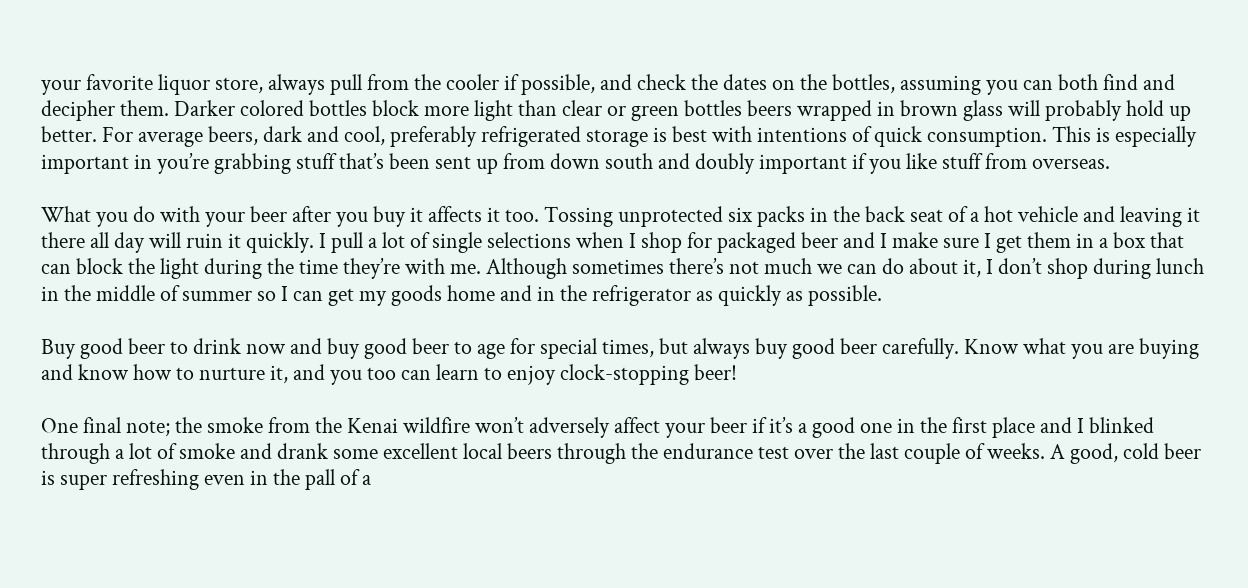your favorite liquor store, always pull from the cooler if possible, and check the dates on the bottles, assuming you can both find and decipher them. Darker colored bottles block more light than clear or green bottles beers wrapped in brown glass will probably hold up better. For average beers, dark and cool, preferably refrigerated storage is best with intentions of quick consumption. This is especially important in you’re grabbing stuff that’s been sent up from down south and doubly important if you like stuff from overseas.

What you do with your beer after you buy it affects it too. Tossing unprotected six packs in the back seat of a hot vehicle and leaving it there all day will ruin it quickly. I pull a lot of single selections when I shop for packaged beer and I make sure I get them in a box that can block the light during the time they’re with me. Although sometimes there’s not much we can do about it, I don’t shop during lunch in the middle of summer so I can get my goods home and in the refrigerator as quickly as possible.

Buy good beer to drink now and buy good beer to age for special times, but always buy good beer carefully. Know what you are buying and know how to nurture it, and you too can learn to enjoy clock-stopping beer!

One final note; the smoke from the Kenai wildfire won’t adversely affect your beer if it’s a good one in the first place and I blinked through a lot of smoke and drank some excellent local beers through the endurance test over the last couple of weeks. A good, cold beer is super refreshing even in the pall of a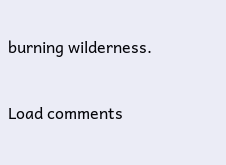burning wilderness.

Load comments